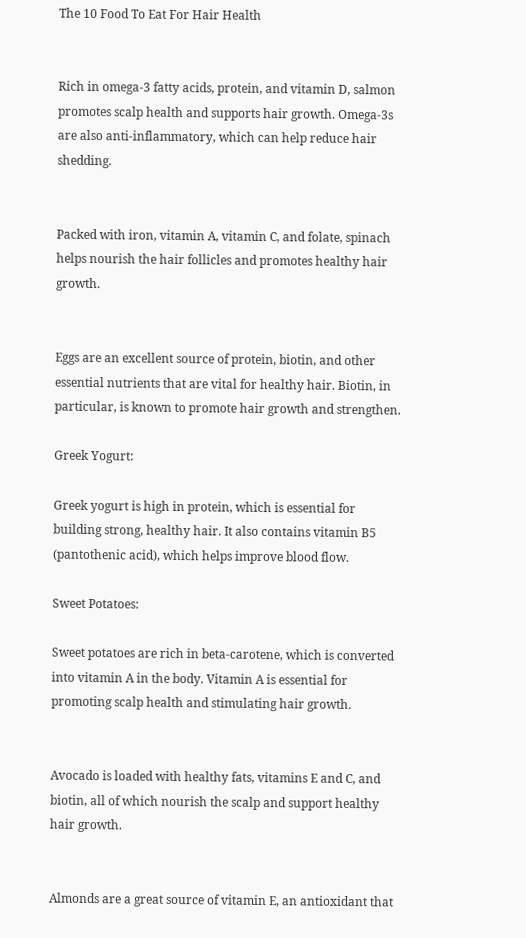The 10 Food To Eat For Hair Health


Rich in omega-3 fatty acids, protein, and vitamin D, salmon promotes scalp health and supports hair growth. Omega-3s are also anti-inflammatory, which can help reduce hair shedding.


Packed with iron, vitamin A, vitamin C, and folate, spinach helps nourish the hair follicles and promotes healthy hair growth.


Eggs are an excellent source of protein, biotin, and other essential nutrients that are vital for healthy hair. Biotin, in particular, is known to promote hair growth and strengthen.

Greek Yogurt:

Greek yogurt is high in protein, which is essential for building strong, healthy hair. It also contains vitamin B5 (pantothenic acid), which helps improve blood flow.

Sweet Potatoes:

Sweet potatoes are rich in beta-carotene, which is converted into vitamin A in the body. Vitamin A is essential for promoting scalp health and stimulating hair growth.


Avocado is loaded with healthy fats, vitamins E and C, and biotin, all of which nourish the scalp and support healthy hair growth.


Almonds are a great source of vitamin E, an antioxidant that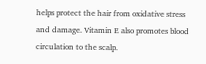helps protect the hair from oxidative stress and damage. Vitamin E also promotes blood circulation to the scalp.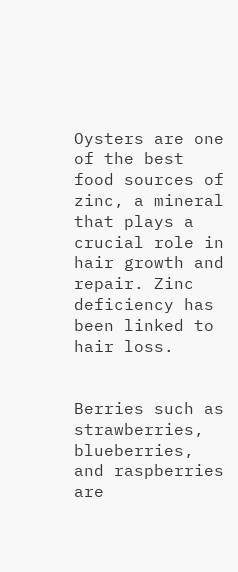Oysters are one of the best food sources of zinc, a mineral that plays a crucial role in hair growth and repair. Zinc deficiency has been linked to hair loss.


Berries such as strawberries, blueberries, and raspberries are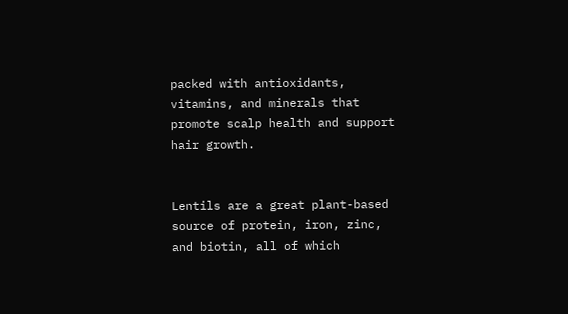packed with antioxidants, vitamins, and minerals that promote scalp health and support hair growth.


Lentils are a great plant-based source of protein, iron, zinc, and biotin, all of which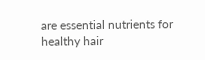are essential nutrients for healthy hair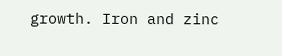growth. Iron and zinc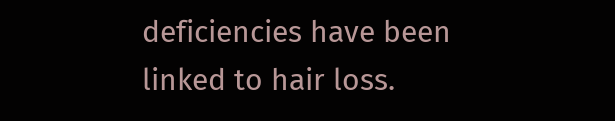deficiencies have been linked to hair loss.